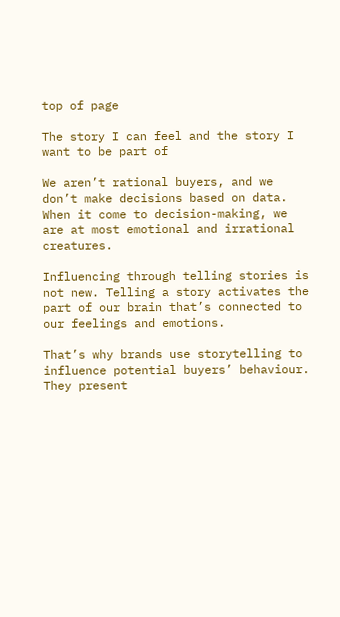top of page

The story I can feel and the story I want to be part of

We aren’t rational buyers, and we don’t make decisions based on data. When it come to decision-making, we are at most emotional and irrational creatures.

Influencing through telling stories is not new. Telling a story activates the part of our brain that’s connected to our feelings and emotions.

That’s why brands use storytelling to influence potential buyers’ behaviour. They present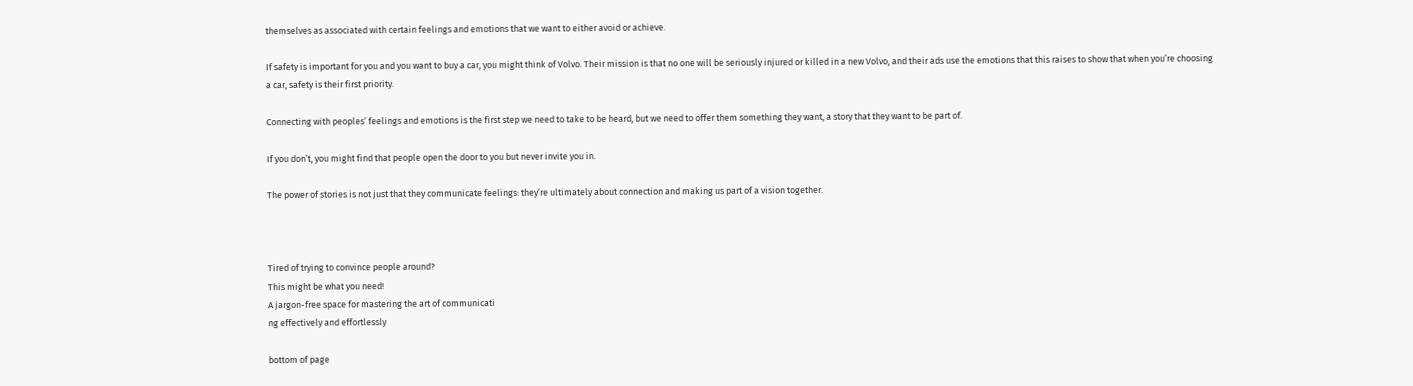themselves as associated with certain feelings and emotions that we want to either avoid or achieve.

If safety is important for you and you want to buy a car, you might think of Volvo. Their mission is that no one will be seriously injured or killed in a new Volvo, and their ads use the emotions that this raises to show that when you’re choosing a car, safety is their first priority.

Connecting with peoples’ feelings and emotions is the first step we need to take to be heard, but we need to offer them something they want, a story that they want to be part of.

If you don’t, you might find that people open the door to you but never invite you in.

The power of stories is not just that they communicate feelings: they’re ultimately about connection and making us part of a vision together.



Tired of trying to convince people around?
This might be what you need!
A jargon-free space for mastering the art of communicati
ng effectively and effortlessly

bottom of page